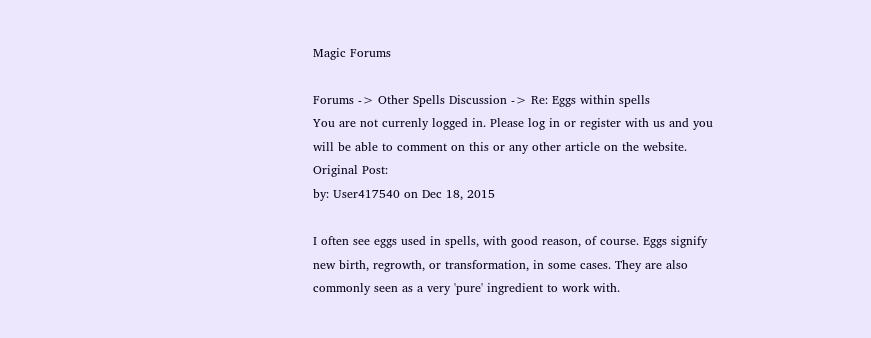Magic Forums

Forums -> Other Spells Discussion -> Re: Eggs within spells
You are not currenly logged in. Please log in or register with us and you will be able to comment on this or any other article on the website.
Original Post:
by: User417540 on Dec 18, 2015

I often see eggs used in spells, with good reason, of course. Eggs signify new birth, regrowth, or transformation, in some cases. They are also commonly seen as a very 'pure' ingredient to work with.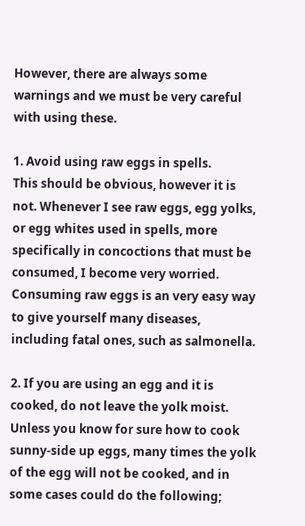However, there are always some warnings and we must be very careful with using these.

1. Avoid using raw eggs in spells.
This should be obvious, however it is not. Whenever I see raw eggs, egg yolks, or egg whites used in spells, more specifically in concoctions that must be consumed, I become very worried. Consuming raw eggs is an very easy way to give yourself many diseases, including fatal ones, such as salmonella.

2. If you are using an egg and it is cooked, do not leave the yolk moist.
Unless you know for sure how to cook sunny-side up eggs, many times the yolk of the egg will not be cooked, and in some cases could do the following;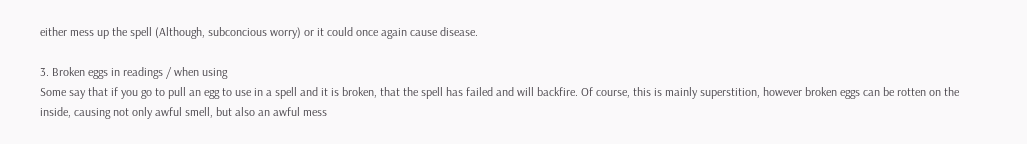either mess up the spell (Although, subconcious worry) or it could once again cause disease.

3. Broken eggs in readings / when using
Some say that if you go to pull an egg to use in a spell and it is broken, that the spell has failed and will backfire. Of course, this is mainly superstition, however broken eggs can be rotten on the inside, causing not only awful smell, but also an awful mess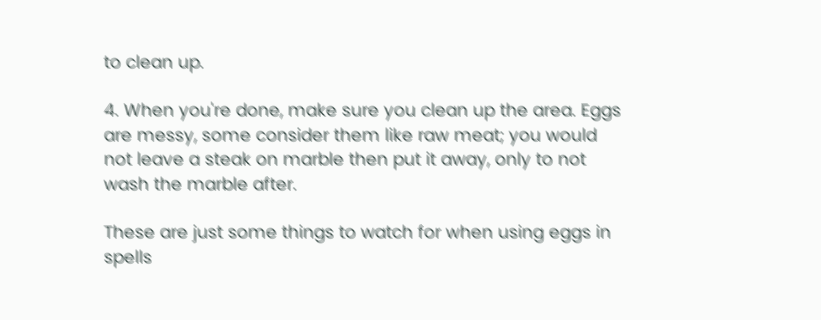to clean up.

4. When you're done, make sure you clean up the area. Eggs are messy, some consider them like raw meat; you would not leave a steak on marble then put it away, only to not wash the marble after.

These are just some things to watch for when using eggs in spells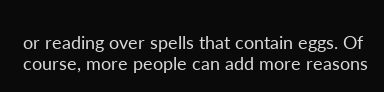or reading over spells that contain eggs. Of course, more people can add more reasons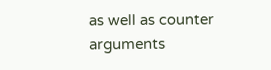as well as counter arguments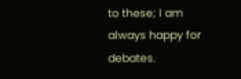to these; I am always happy for debates.